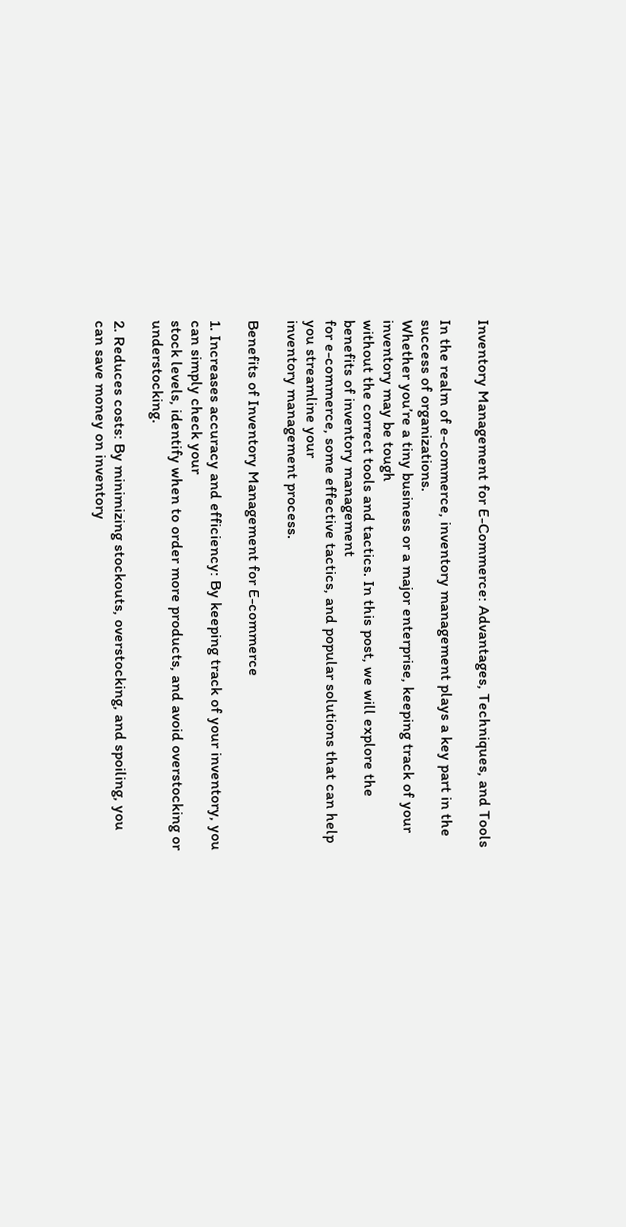Inventory Management for E-Commerce: Advantages, Techniques, and Tools

In the realm of e-commerce, inventory management plays a key part in the success of organizations.
Whether you’re a tiny business or a major enterprise, keeping track of your inventory may be tough
without the correct tools and tactics. In this post, we will explore the benefits of inventory management
for e-commerce, some effective tactics, and popular solutions that can help you streamline your
inventory management process.

Benefits of Inventory Management for E-commerce

1. Increases accuracy and efficiency: By keeping track of your inventory, you can simply check your
stock levels, identify when to order more products, and avoid overstocking or understocking.

2. Reduces costs: By minimizing stockouts, overstocking, and spoiling, you can save money on inventory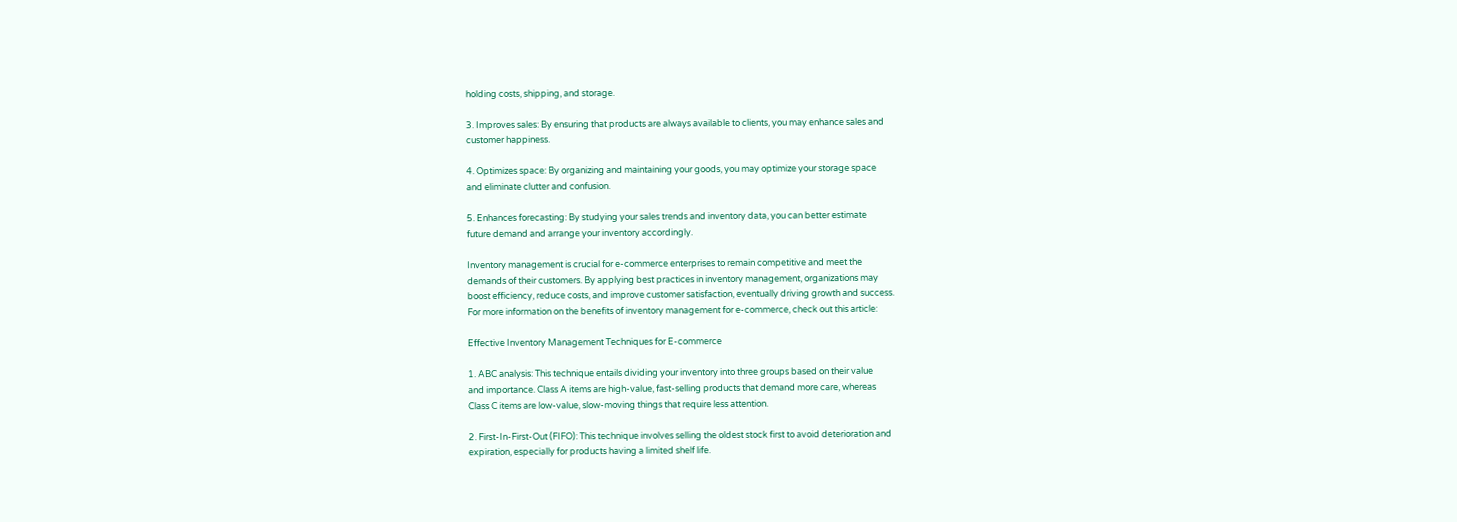holding costs, shipping, and storage.

3. Improves sales: By ensuring that products are always available to clients, you may enhance sales and
customer happiness.

4. Optimizes space: By organizing and maintaining your goods, you may optimize your storage space
and eliminate clutter and confusion.

5. Enhances forecasting: By studying your sales trends and inventory data, you can better estimate
future demand and arrange your inventory accordingly.

Inventory management is crucial for e-commerce enterprises to remain competitive and meet the
demands of their customers. By applying best practices in inventory management, organizations may
boost efficiency, reduce costs, and improve customer satisfaction, eventually driving growth and success.
For more information on the benefits of inventory management for e-commerce, check out this article:

Effective Inventory Management Techniques for E-commerce

1. ABC analysis: This technique entails dividing your inventory into three groups based on their value
and importance. Class A items are high-value, fast-selling products that demand more care, whereas
Class C items are low-value, slow-moving things that require less attention.

2. First-In-First-Out (FIFO): This technique involves selling the oldest stock first to avoid deterioration and
expiration, especially for products having a limited shelf life.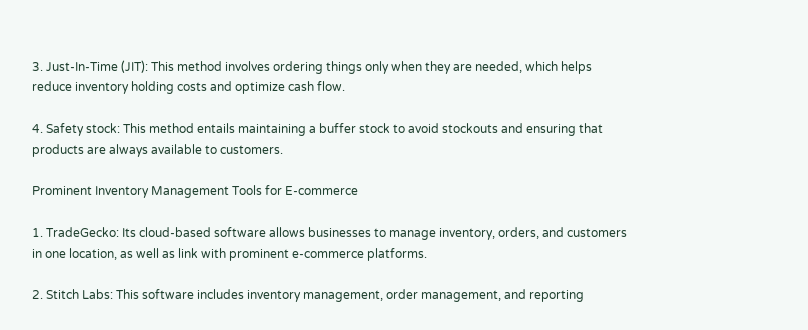3. Just-In-Time (JIT): This method involves ordering things only when they are needed, which helps
reduce inventory holding costs and optimize cash flow.

4. Safety stock: This method entails maintaining a buffer stock to avoid stockouts and ensuring that
products are always available to customers.

Prominent Inventory Management Tools for E-commerce

1. TradeGecko: Its cloud-based software allows businesses to manage inventory, orders, and customers
in one location, as well as link with prominent e-commerce platforms.

2. Stitch Labs: This software includes inventory management, order management, and reporting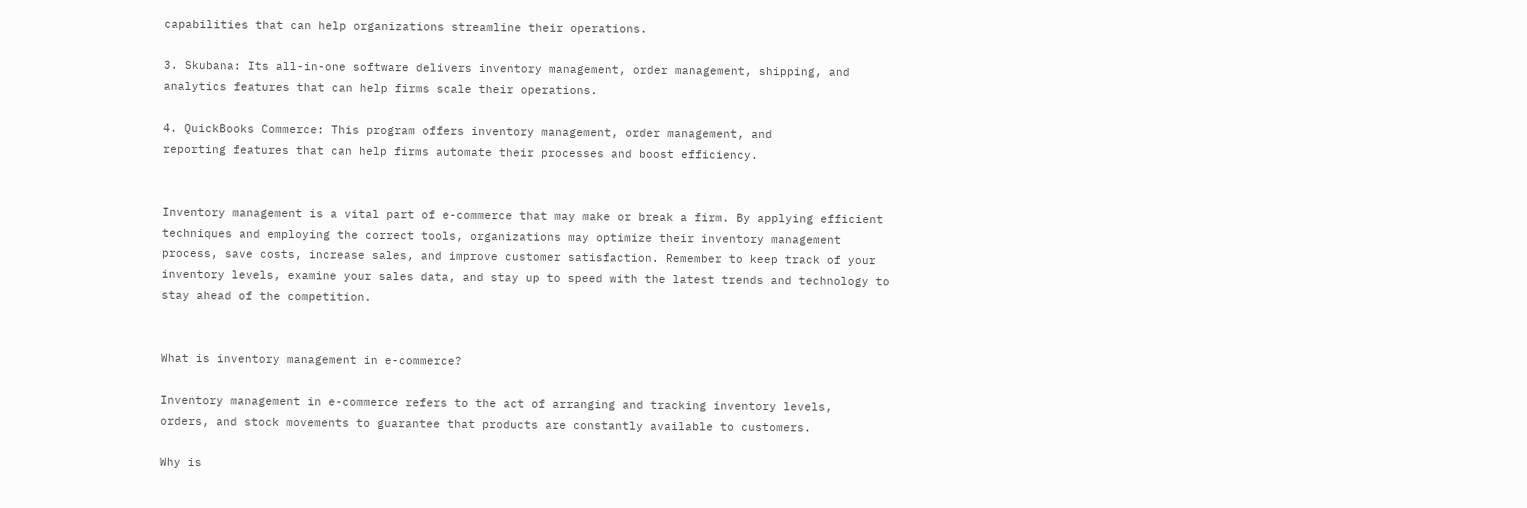capabilities that can help organizations streamline their operations.

3. Skubana: Its all-in-one software delivers inventory management, order management, shipping, and
analytics features that can help firms scale their operations.

4. QuickBooks Commerce: This program offers inventory management, order management, and
reporting features that can help firms automate their processes and boost efficiency.


Inventory management is a vital part of e-commerce that may make or break a firm. By applying efficient
techniques and employing the correct tools, organizations may optimize their inventory management
process, save costs, increase sales, and improve customer satisfaction. Remember to keep track of your
inventory levels, examine your sales data, and stay up to speed with the latest trends and technology to
stay ahead of the competition.


What is inventory management in e-commerce?

Inventory management in e-commerce refers to the act of arranging and tracking inventory levels,
orders, and stock movements to guarantee that products are constantly available to customers.

Why is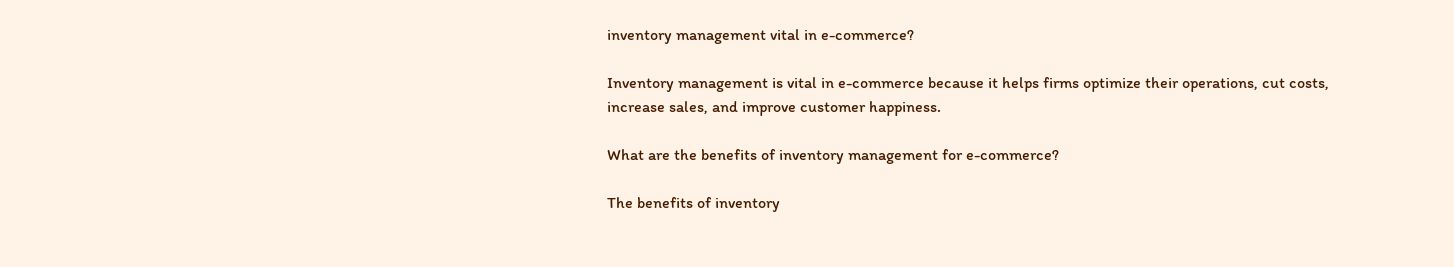inventory management vital in e-commerce?

Inventory management is vital in e-commerce because it helps firms optimize their operations, cut costs,
increase sales, and improve customer happiness.

What are the benefits of inventory management for e-commerce?

The benefits of inventory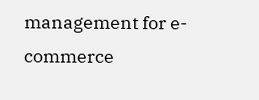management for e-commerce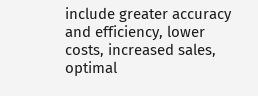include greater accuracy and efficiency, lower
costs, increased sales, optimal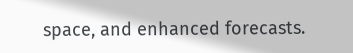space, and enhanced forecasts.